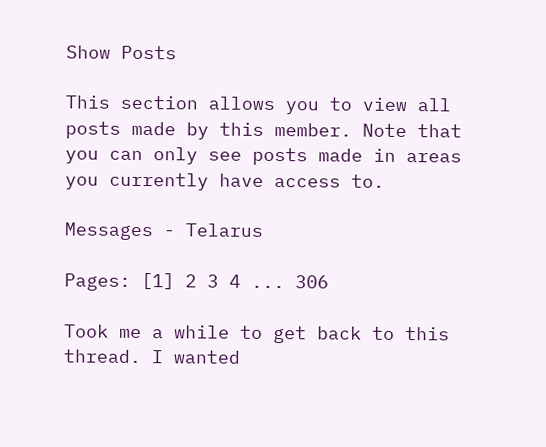Show Posts

This section allows you to view all posts made by this member. Note that you can only see posts made in areas you currently have access to.

Messages - Telarus

Pages: [1] 2 3 4 ... 306

Took me a while to get back to this thread. I wanted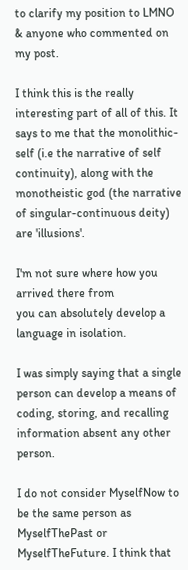to clarify my position to LMNO & anyone who commented on my post.

I think this is the really interesting part of all of this. It says to me that the monolithic-self (i.e the narrative of self continuity), along with the monotheistic god (the narrative of singular-continuous deity) are 'illusions'.

I'm not sure where how you arrived there from
you can absolutely develop a language in isolation.

I was simply saying that a single person can develop a means of coding, storing, and recalling information absent any other person.

I do not consider MyselfNow to be the same person as MyselfThePast or MyselfTheFuture. I think that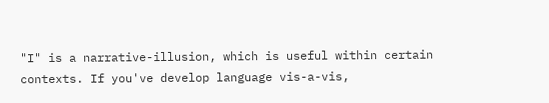"I" is a narrative-illusion, which is useful within certain contexts. If you've develop language vis-a-vis,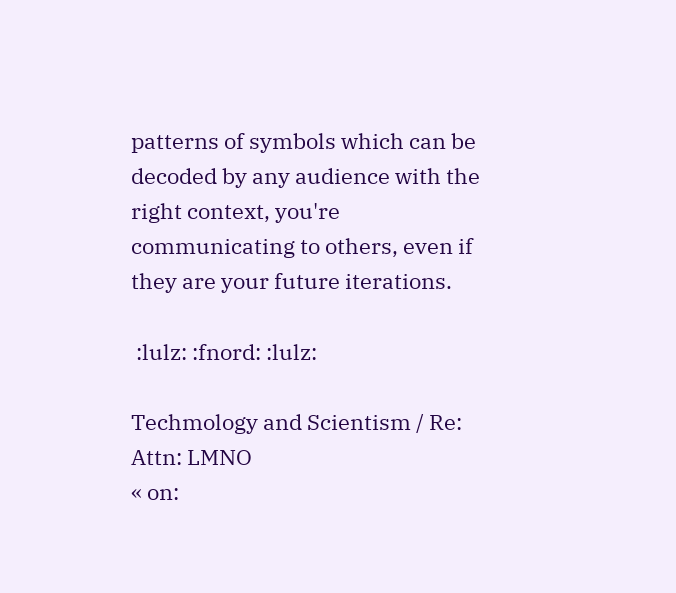patterns of symbols which can be decoded by any audience with the right context, you're communicating to others, even if they are your future iterations.

 :lulz: :fnord: :lulz:

Techmology and Scientism / Re: Attn: LMNO
« on: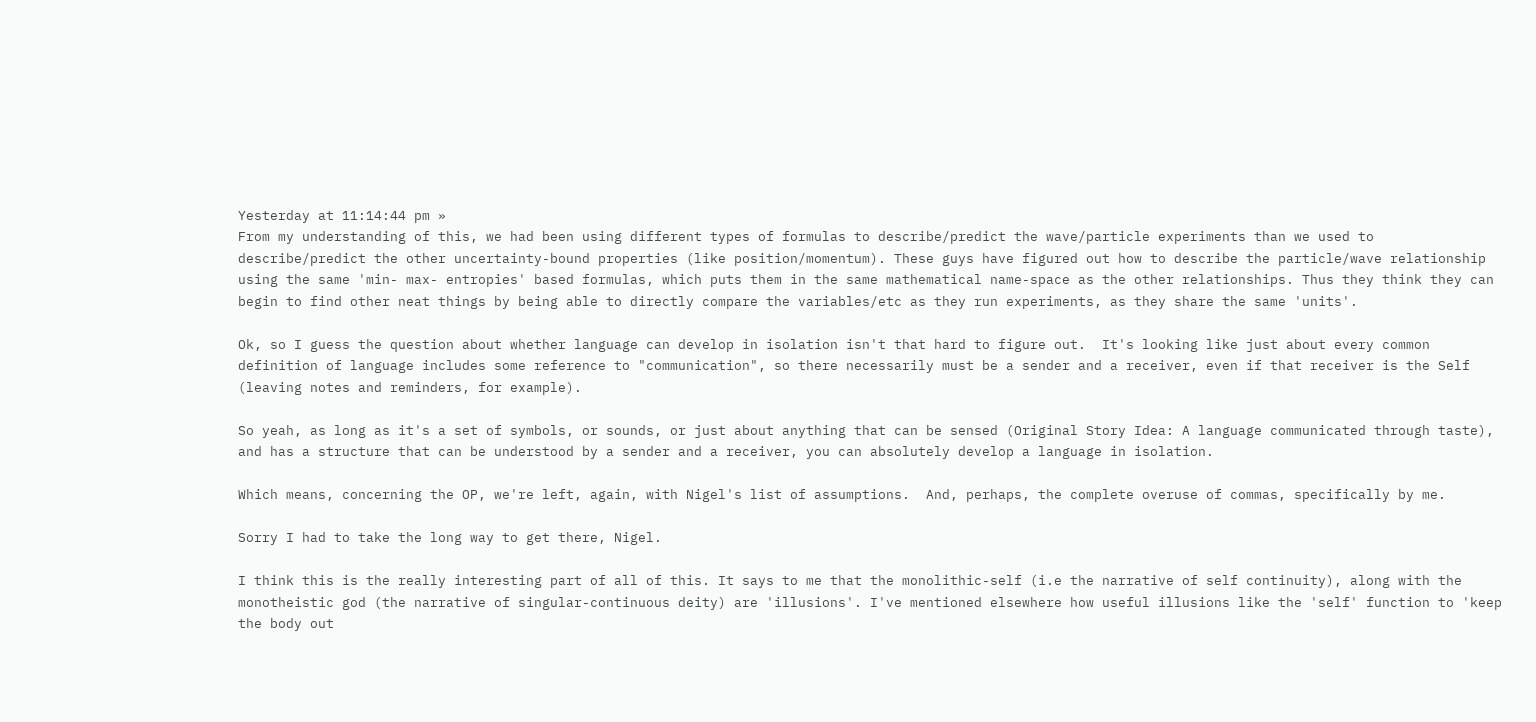Yesterday at 11:14:44 pm »
From my understanding of this, we had been using different types of formulas to describe/predict the wave/particle experiments than we used to describe/predict the other uncertainty-bound properties (like position/momentum). These guys have figured out how to describe the particle/wave relationship using the same 'min- max- entropies' based formulas, which puts them in the same mathematical name-space as the other relationships. Thus they think they can begin to find other neat things by being able to directly compare the variables/etc as they run experiments, as they share the same 'units'.

Ok, so I guess the question about whether language can develop in isolation isn't that hard to figure out.  It's looking like just about every common definition of language includes some reference to "communication", so there necessarily must be a sender and a receiver, even if that receiver is the Self (leaving notes and reminders, for example).

So yeah, as long as it's a set of symbols, or sounds, or just about anything that can be sensed (Original Story Idea: A language communicated through taste), and has a structure that can be understood by a sender and a receiver, you can absolutely develop a language in isolation.

Which means, concerning the OP, we're left, again, with Nigel's list of assumptions.  And, perhaps, the complete overuse of commas, specifically by me.

Sorry I had to take the long way to get there, Nigel.

I think this is the really interesting part of all of this. It says to me that the monolithic-self (i.e the narrative of self continuity), along with the monotheistic god (the narrative of singular-continuous deity) are 'illusions'. I've mentioned elsewhere how useful illusions like the 'self' function to 'keep the body out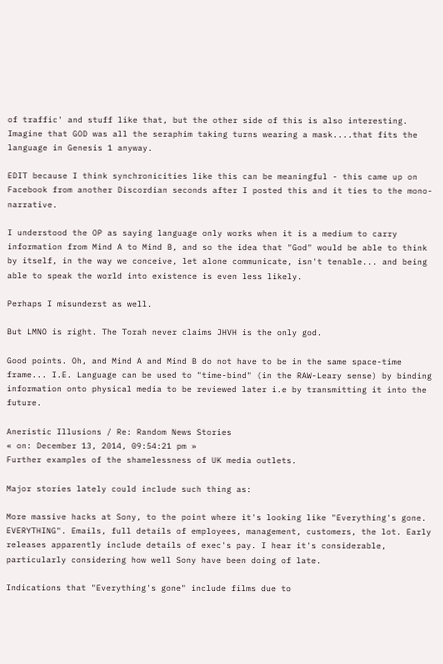of traffic' and stuff like that, but the other side of this is also interesting. Imagine that GOD was all the seraphim taking turns wearing a mask....that fits the language in Genesis 1 anyway.

EDIT because I think synchronicities like this can be meaningful - this came up on Facebook from another Discordian seconds after I posted this and it ties to the mono-narrative.

I understood the OP as saying language only works when it is a medium to carry information from Mind A to Mind B, and so the idea that "God" would be able to think by itself, in the way we conceive, let alone communicate, isn't tenable... and being able to speak the world into existence is even less likely.

Perhaps I misunderst as well.

But LMNO is right. The Torah never claims JHVH is the only god.

Good points. Oh, and Mind A and Mind B do not have to be in the same space-time frame... I.E. Language can be used to "time-bind" (in the RAW-Leary sense) by binding information onto physical media to be reviewed later i.e by transmitting it into the future.

Aneristic Illusions / Re: Random News Stories
« on: December 13, 2014, 09:54:21 pm »
Further examples of the shamelessness of UK media outlets.

Major stories lately could include such thing as:

More massive hacks at Sony, to the point where it's looking like "Everything's gone. EVERYTHING". Emails, full details of employees, management, customers, the lot. Early releases apparently include details of exec's pay. I hear it's considerable, particularly considering how well Sony have been doing of late.

Indications that "Everything's gone" include films due to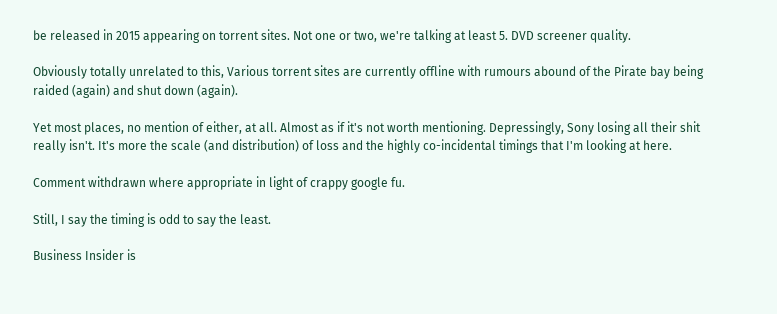be released in 2015 appearing on torrent sites. Not one or two, we're talking at least 5. DVD screener quality.

Obviously totally unrelated to this, Various torrent sites are currently offline with rumours abound of the Pirate bay being raided (again) and shut down (again).

Yet most places, no mention of either, at all. Almost as if it's not worth mentioning. Depressingly, Sony losing all their shit really isn't. It's more the scale (and distribution) of loss and the highly co-incidental timings that I'm looking at here.

Comment withdrawn where appropriate in light of crappy google fu.

Still, I say the timing is odd to say the least.

Business Insider is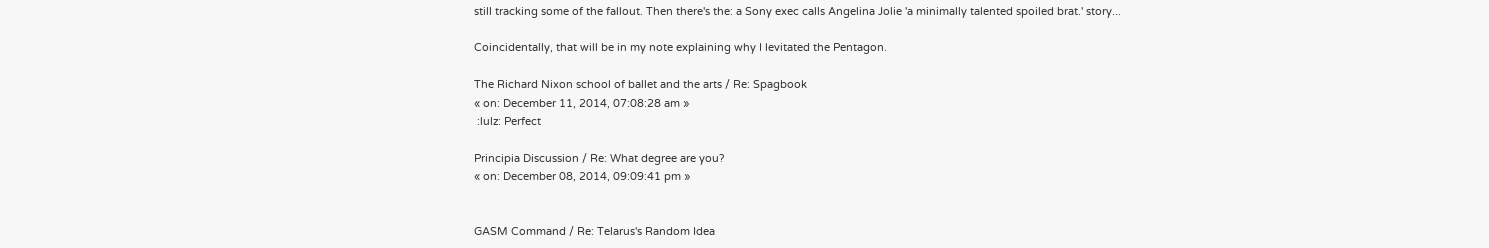still tracking some of the fallout. Then there's the: a Sony exec calls Angelina Jolie 'a minimally talented spoiled brat.' story...

Coincidentally, that will be in my note explaining why I levitated the Pentagon.

The Richard Nixon school of ballet and the arts / Re: Spagbook
« on: December 11, 2014, 07:08:28 am »
 :lulz: Perfect

Principia Discussion / Re: What degree are you?
« on: December 08, 2014, 09:09:41 pm »


GASM Command / Re: Telarus's Random Idea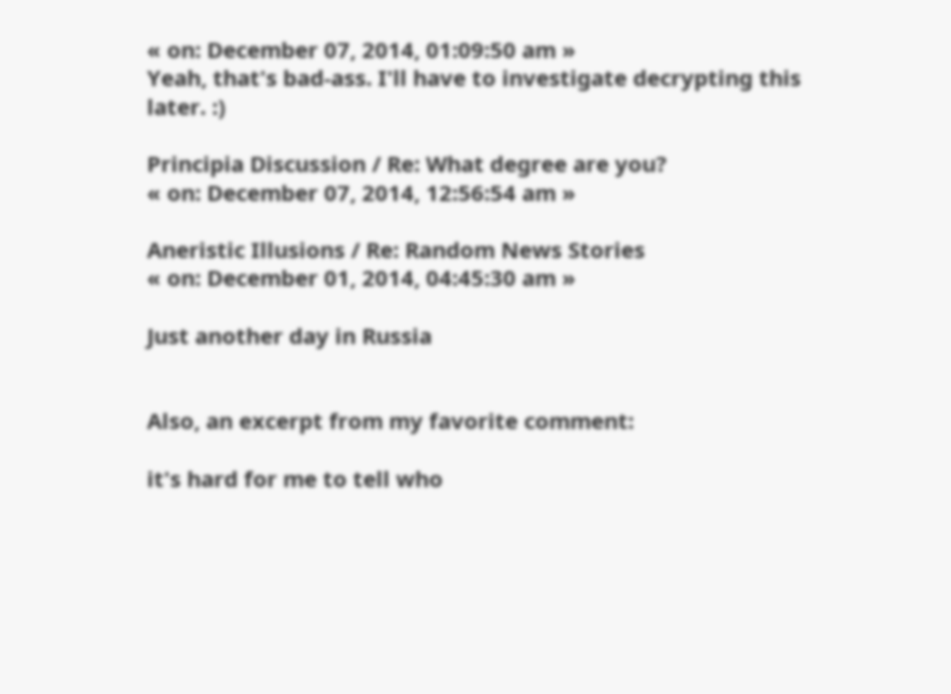« on: December 07, 2014, 01:09:50 am »
Yeah, that's bad-ass. I'll have to investigate decrypting this later. :)

Principia Discussion / Re: What degree are you?
« on: December 07, 2014, 12:56:54 am »

Aneristic Illusions / Re: Random News Stories
« on: December 01, 2014, 04:45:30 am »

Just another day in Russia


Also, an excerpt from my favorite comment:

it's hard for me to tell who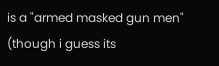is a "armed masked gun men" (though i guess its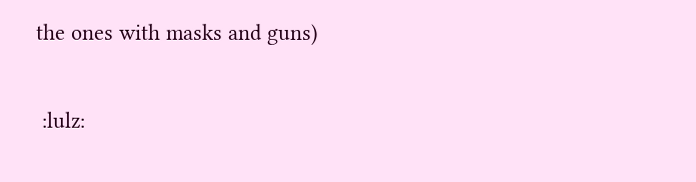the ones with masks and guns)

 :lulz: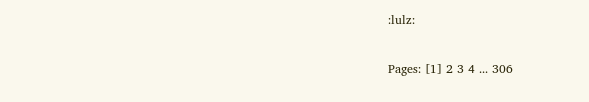:lulz:

Pages: [1] 2 3 4 ... 306